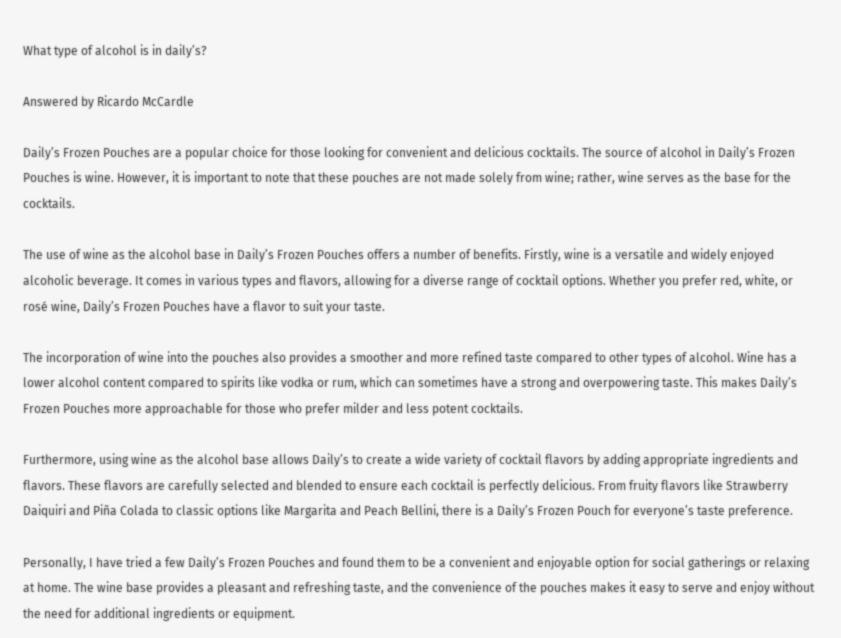What type of alcohol is in daily’s?

Answered by Ricardo McCardle

Daily’s Frozen Pouches are a popular choice for those looking for convenient and delicious cocktails. The source of alcohol in Daily’s Frozen Pouches is wine. However, it is important to note that these pouches are not made solely from wine; rather, wine serves as the base for the cocktails.

The use of wine as the alcohol base in Daily’s Frozen Pouches offers a number of benefits. Firstly, wine is a versatile and widely enjoyed alcoholic beverage. It comes in various types and flavors, allowing for a diverse range of cocktail options. Whether you prefer red, white, or rosé wine, Daily’s Frozen Pouches have a flavor to suit your taste.

The incorporation of wine into the pouches also provides a smoother and more refined taste compared to other types of alcohol. Wine has a lower alcohol content compared to spirits like vodka or rum, which can sometimes have a strong and overpowering taste. This makes Daily’s Frozen Pouches more approachable for those who prefer milder and less potent cocktails.

Furthermore, using wine as the alcohol base allows Daily’s to create a wide variety of cocktail flavors by adding appropriate ingredients and flavors. These flavors are carefully selected and blended to ensure each cocktail is perfectly delicious. From fruity flavors like Strawberry Daiquiri and Piña Colada to classic options like Margarita and Peach Bellini, there is a Daily’s Frozen Pouch for everyone’s taste preference.

Personally, I have tried a few Daily’s Frozen Pouches and found them to be a convenient and enjoyable option for social gatherings or relaxing at home. The wine base provides a pleasant and refreshing taste, and the convenience of the pouches makes it easy to serve and enjoy without the need for additional ingredients or equipment.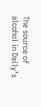The source of alcohol in Daily’s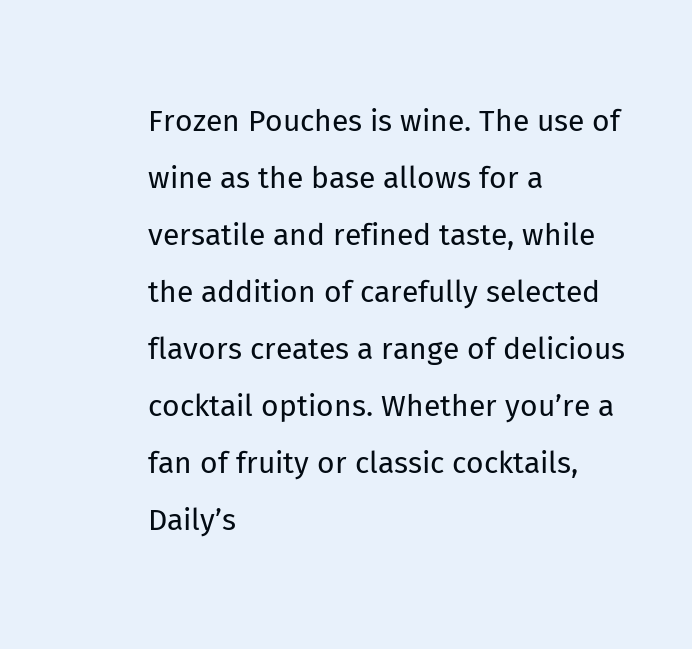Frozen Pouches is wine. The use of wine as the base allows for a versatile and refined taste, while the addition of carefully selected flavors creates a range of delicious cocktail options. Whether you’re a fan of fruity or classic cocktails, Daily’s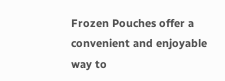Frozen Pouches offer a convenient and enjoyable way to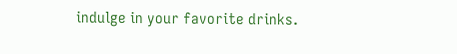indulge in your favorite drinks.